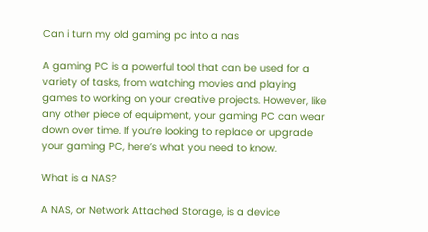Can i turn my old gaming pc into a nas

A gaming PC is a powerful tool that can be used for a variety of tasks, from watching movies and playing games to working on your creative projects. However, like any other piece of equipment, your gaming PC can wear down over time. If you’re looking to replace or upgrade your gaming PC, here’s what you need to know.

What is a NAS?

A NAS, or Network Attached Storage, is a device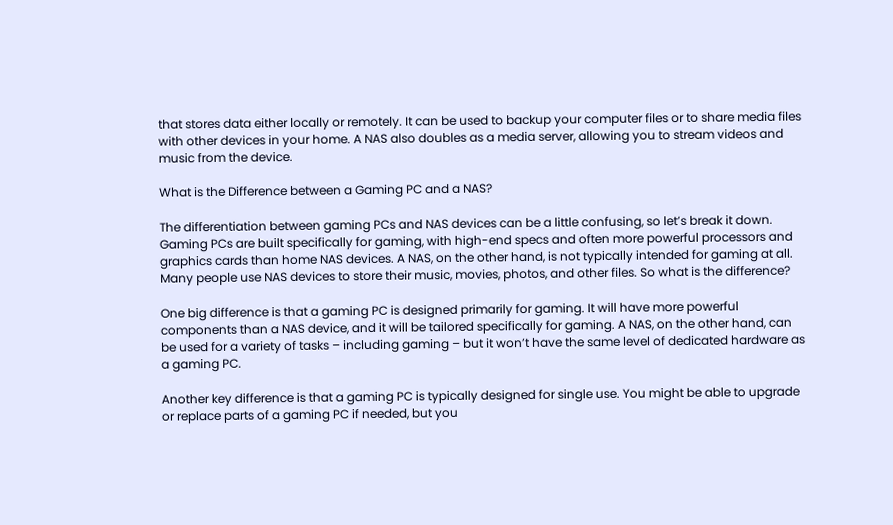that stores data either locally or remotely. It can be used to backup your computer files or to share media files with other devices in your home. A NAS also doubles as a media server, allowing you to stream videos and music from the device.

What is the Difference between a Gaming PC and a NAS?

The differentiation between gaming PCs and NAS devices can be a little confusing, so let’s break it down. Gaming PCs are built specifically for gaming, with high-end specs and often more powerful processors and graphics cards than home NAS devices. A NAS, on the other hand, is not typically intended for gaming at all. Many people use NAS devices to store their music, movies, photos, and other files. So what is the difference?

One big difference is that a gaming PC is designed primarily for gaming. It will have more powerful components than a NAS device, and it will be tailored specifically for gaming. A NAS, on the other hand, can be used for a variety of tasks – including gaming – but it won’t have the same level of dedicated hardware as a gaming PC.

Another key difference is that a gaming PC is typically designed for single use. You might be able to upgrade or replace parts of a gaming PC if needed, but you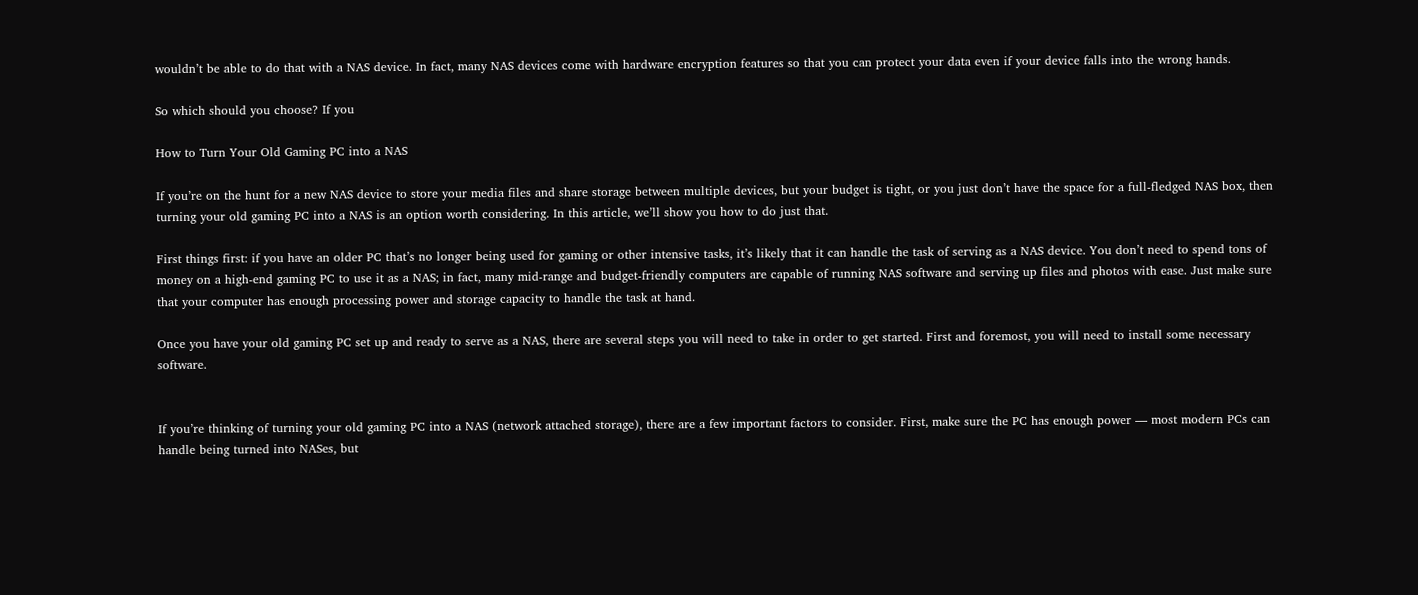wouldn’t be able to do that with a NAS device. In fact, many NAS devices come with hardware encryption features so that you can protect your data even if your device falls into the wrong hands.

So which should you choose? If you

How to Turn Your Old Gaming PC into a NAS

If you’re on the hunt for a new NAS device to store your media files and share storage between multiple devices, but your budget is tight, or you just don’t have the space for a full-fledged NAS box, then turning your old gaming PC into a NAS is an option worth considering. In this article, we’ll show you how to do just that.

First things first: if you have an older PC that’s no longer being used for gaming or other intensive tasks, it’s likely that it can handle the task of serving as a NAS device. You don’t need to spend tons of money on a high-end gaming PC to use it as a NAS; in fact, many mid-range and budget-friendly computers are capable of running NAS software and serving up files and photos with ease. Just make sure that your computer has enough processing power and storage capacity to handle the task at hand.

Once you have your old gaming PC set up and ready to serve as a NAS, there are several steps you will need to take in order to get started. First and foremost, you will need to install some necessary software.


If you’re thinking of turning your old gaming PC into a NAS (network attached storage), there are a few important factors to consider. First, make sure the PC has enough power — most modern PCs can handle being turned into NASes, but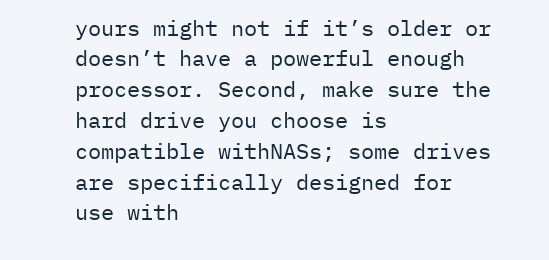yours might not if it’s older or doesn’t have a powerful enough processor. Second, make sure the hard drive you choose is compatible withNASs; some drives are specifically designed for use with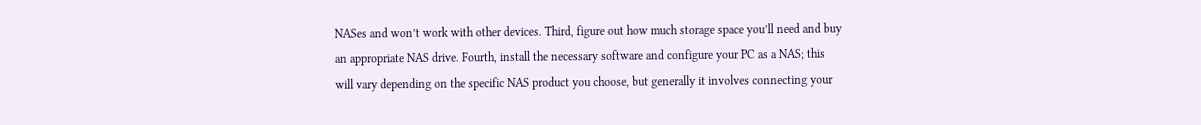NASes and won’t work with other devices. Third, figure out how much storage space you’ll need and buy an appropriate NAS drive. Fourth, install the necessary software and configure your PC as a NAS; this will vary depending on the specific NAS product you choose, but generally it involves connecting your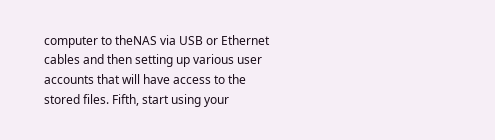computer to theNAS via USB or Ethernet cables and then setting up various user accounts that will have access to the stored files. Fifth, start using your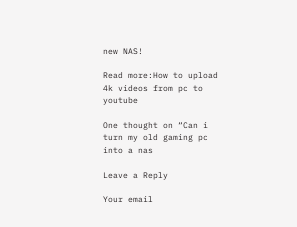new NAS!

Read more:How to upload 4k videos from pc to youtube

One thought on “Can i turn my old gaming pc into a nas

Leave a Reply

Your email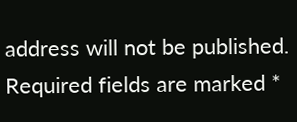address will not be published. Required fields are marked *